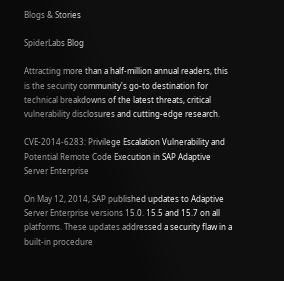Blogs & Stories

SpiderLabs Blog

Attracting more than a half-million annual readers, this is the security community's go-to destination for technical breakdowns of the latest threats, critical vulnerability disclosures and cutting-edge research.

CVE-2014-6283: Privilege Escalation Vulnerability and Potential Remote Code Execution in SAP Adaptive Server Enterprise

On May 12, 2014, SAP published updates to Adaptive Server Enterprise versions 15.0. 15.5 and 15.7 on all platforms. These updates addressed a security flaw in a built-in procedure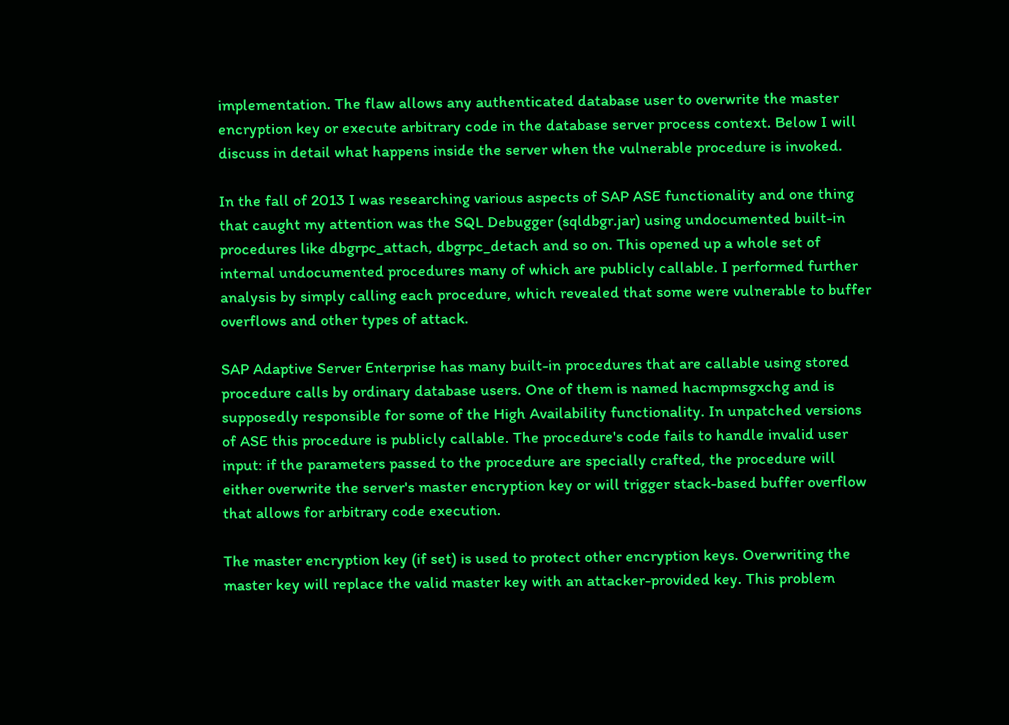implementation. The flaw allows any authenticated database user to overwrite the master encryption key or execute arbitrary code in the database server process context. Below I will discuss in detail what happens inside the server when the vulnerable procedure is invoked.

In the fall of 2013 I was researching various aspects of SAP ASE functionality and one thing that caught my attention was the SQL Debugger (sqldbgr.jar) using undocumented built-in procedures like dbgrpc_attach, dbgrpc_detach and so on. This opened up a whole set of internal undocumented procedures many of which are publicly callable. I performed further analysis by simply calling each procedure, which revealed that some were vulnerable to buffer overflows and other types of attack.

SAP Adaptive Server Enterprise has many built-in procedures that are callable using stored procedure calls by ordinary database users. One of them is named hacmpmsgxchg and is supposedly responsible for some of the High Availability functionality. In unpatched versions of ASE this procedure is publicly callable. The procedure's code fails to handle invalid user input: if the parameters passed to the procedure are specially crafted, the procedure will either overwrite the server's master encryption key or will trigger stack-based buffer overflow that allows for arbitrary code execution.

The master encryption key (if set) is used to protect other encryption keys. Overwriting the master key will replace the valid master key with an attacker-provided key. This problem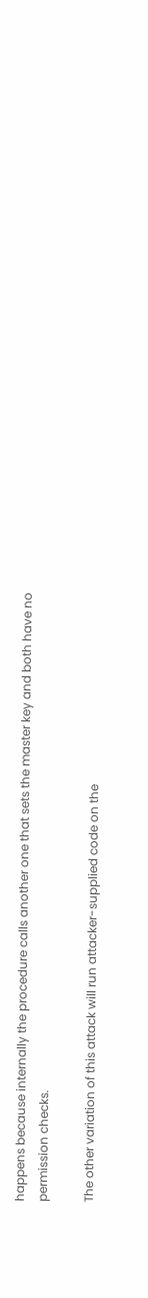happens because internally the procedure calls another one that sets the master key and both have no permission checks.

The other variation of this attack will run attacker-supplied code on the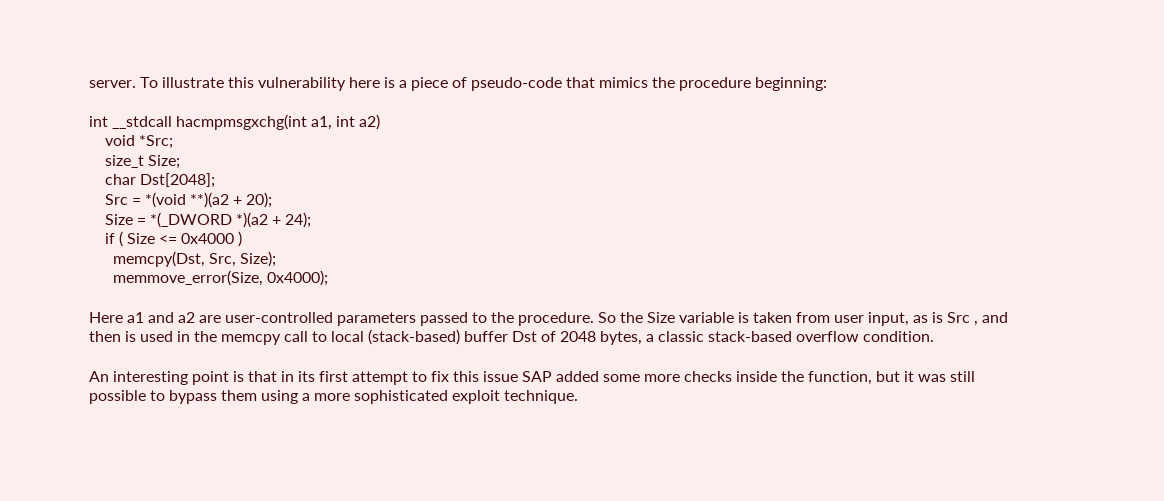server. To illustrate this vulnerability here is a piece of pseudo-code that mimics the procedure beginning:

int __stdcall hacmpmsgxchg(int a1, int a2)
    void *Src;
    size_t Size;
    char Dst[2048];
    Src = *(void **)(a2 + 20);
    Size = *(_DWORD *)(a2 + 24);
    if ( Size <= 0x4000 )
      memcpy(Dst, Src, Size);
      memmove_error(Size, 0x4000);

Here a1 and a2 are user-controlled parameters passed to the procedure. So the Size variable is taken from user input, as is Src , and then is used in the memcpy call to local (stack-based) buffer Dst of 2048 bytes, a classic stack-based overflow condition.

An interesting point is that in its first attempt to fix this issue SAP added some more checks inside the function, but it was still possible to bypass them using a more sophisticated exploit technique.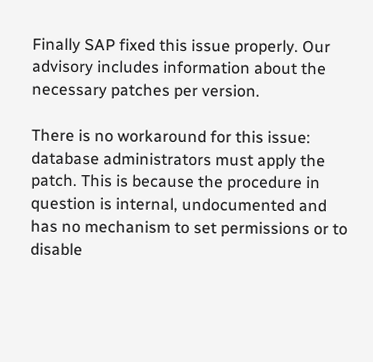Finally SAP fixed this issue properly. Our advisory includes information about the necessary patches per version.

There is no workaround for this issue: database administrators must apply the patch. This is because the procedure in question is internal, undocumented and has no mechanism to set permissions or to disable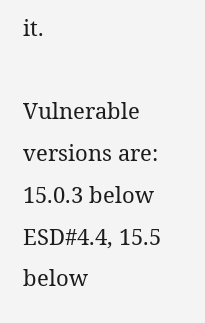it.

Vulnerable versions are: 15.0.3 below ESD#4.4, 15.5 below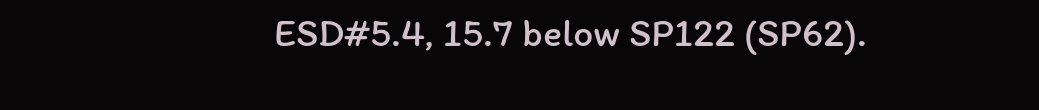ESD#5.4, 15.7 below SP122 (SP62).